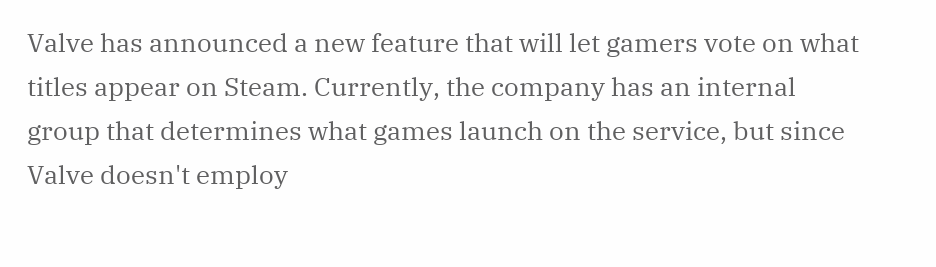Valve has announced a new feature that will let gamers vote on what titles appear on Steam. Currently, the company has an internal group that determines what games launch on the service, but since Valve doesn't employ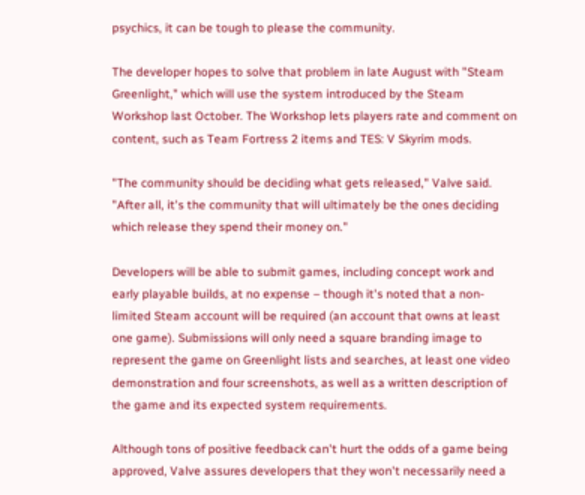psychics, it can be tough to please the community.

The developer hopes to solve that problem in late August with "Steam Greenlight," which will use the system introduced by the Steam Workshop last October. The Workshop lets players rate and comment on content, such as Team Fortress 2 items and TES: V Skyrim mods.

"The community should be deciding what gets released," Valve said. "After all, it's the community that will ultimately be the ones deciding which release they spend their money on."

Developers will be able to submit games, including concept work and early playable builds, at no expense – though it's noted that a non-limited Steam account will be required (an account that owns at least one game). Submissions will only need a square branding image to represent the game on Greenlight lists and searches, at least one video demonstration and four screenshots, as well as a written description of the game and its expected system requirements.

Although tons of positive feedback can't hurt the odds of a game being approved, Valve assures developers that they won't necessarily need a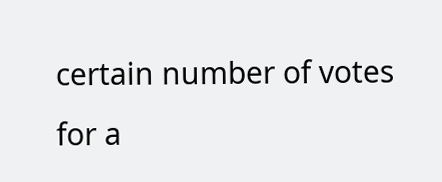certain number of votes for a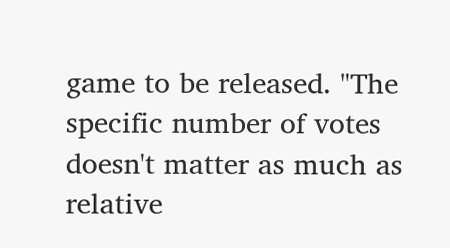game to be released. "The specific number of votes doesn't matter as much as relative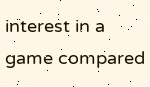interest in a game compared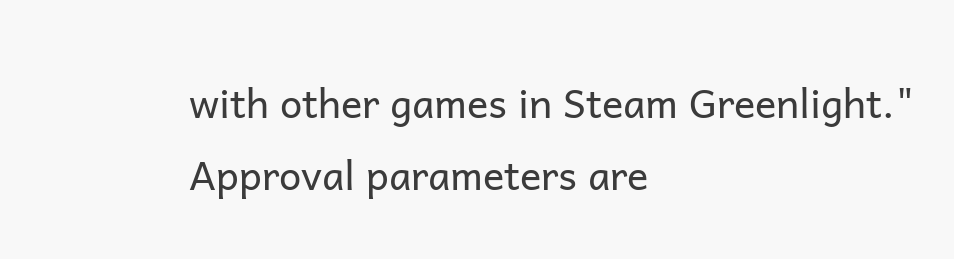with other games in Steam Greenlight." Approval parameters are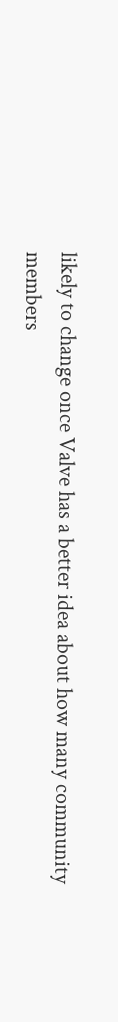likely to change once Valve has a better idea about how many community members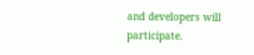and developers will participate.